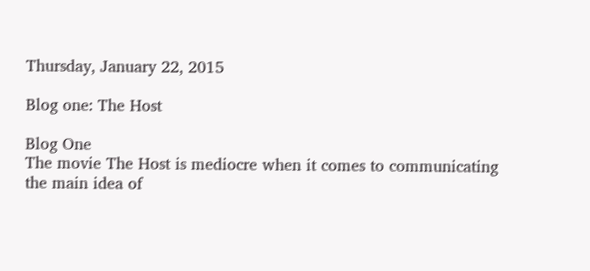Thursday, January 22, 2015

Blog one: The Host

Blog One
The movie The Host is mediocre when it comes to communicating the main idea of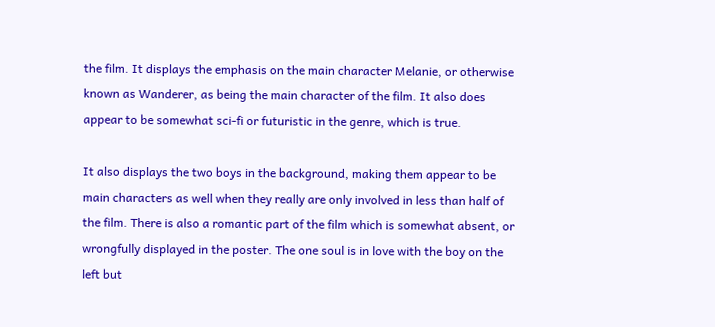the film. It displays the emphasis on the main character Melanie, or otherwise known as Wanderer, as being the main character of the film. It also does appear to be somewhat sci-fi or futuristic in the genre, which is true.

It also displays the two boys in the background, making them appear to be main characters as well when they really are only involved in less than half of the film. There is also a romantic part of the film which is somewhat absent, or wrongfully displayed in the poster. The one soul is in love with the boy on the left but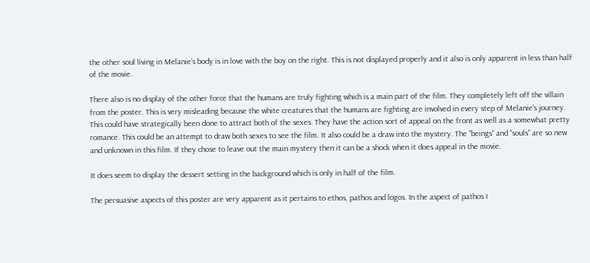the other soul living in Melanie’s body is in love with the boy on the right. This is not displayed properly and it also is only apparent in less than half of the movie.

There also is no display of the other force that the humans are truly fighting which is a main part of the film. They completely left off the villain from the poster. This is very misleading because the white creatures that the humans are fighting are involved in every step of Melanie's journey. This could have strategically been done to attract both of the sexes. They have the action sort of appeal on the front as well as a somewhat pretty romance. This could be an attempt to draw both sexes to see the film. It also could be a draw into the mystery. The “beings” and “souls” are so new and unknown in this film. If they chose to leave out the main mystery then it can be a shock when it does appeal in the movie.

It does seem to display the dessert setting in the background which is only in half of the film.

The persuasive aspects of this poster are very apparent as it pertains to ethos, pathos and logos. In the aspect of pathos I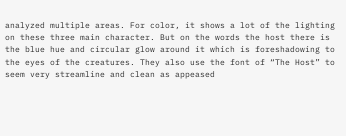analyzed multiple areas. For color, it shows a lot of the lighting on these three main character. But on the words the host there is the blue hue and circular glow around it which is foreshadowing to the eyes of the creatures. They also use the font of “The Host” to seem very streamline and clean as appeased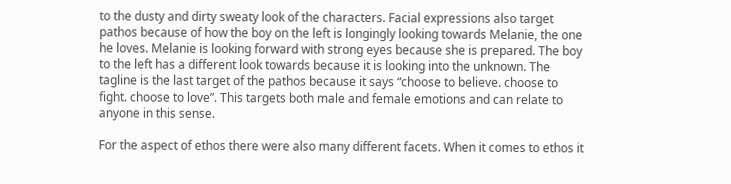to the dusty and dirty sweaty look of the characters. Facial expressions also target pathos because of how the boy on the left is longingly looking towards Melanie, the one he loves. Melanie is looking forward with strong eyes because she is prepared. The boy to the left has a different look towards because it is looking into the unknown. The tagline is the last target of the pathos because it says “choose to believe. choose to fight. choose to love”. This targets both male and female emotions and can relate to anyone in this sense.

For the aspect of ethos there were also many different facets. When it comes to ethos it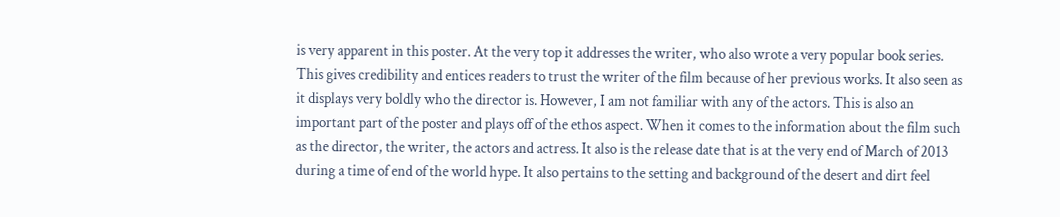is very apparent in this poster. At the very top it addresses the writer, who also wrote a very popular book series. This gives credibility and entices readers to trust the writer of the film because of her previous works. It also seen as it displays very boldly who the director is. However, I am not familiar with any of the actors. This is also an important part of the poster and plays off of the ethos aspect. When it comes to the information about the film such as the director, the writer, the actors and actress. It also is the release date that is at the very end of March of 2013 during a time of end of the world hype. It also pertains to the setting and background of the desert and dirt feel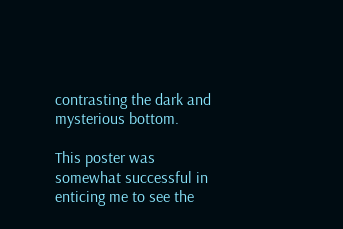contrasting the dark and mysterious bottom.

This poster was somewhat successful in enticing me to see the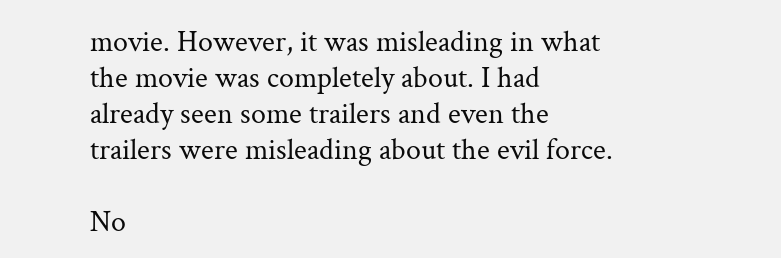movie. However, it was misleading in what the movie was completely about. I had already seen some trailers and even the trailers were misleading about the evil force.

No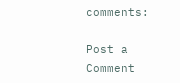comments:

Post a Comment